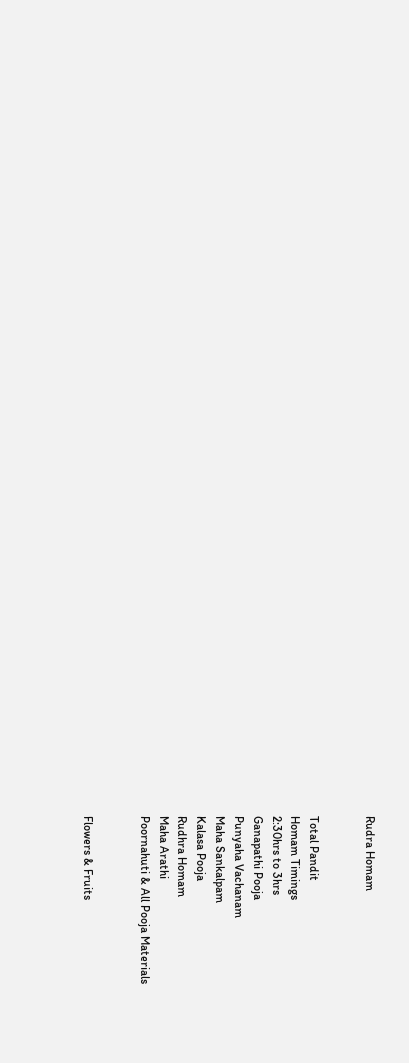Rudra Homam


Total Pandit
Homam Timings
2:30hrs to 3hrs
Ganapathi Pooja
Punyaha Vachanam
Maha Sankalpam
Kalasa Pooja
Rudhra Homam
Maha Arathi
Poornahuti & All Pooja Materials


Flowers & Fruits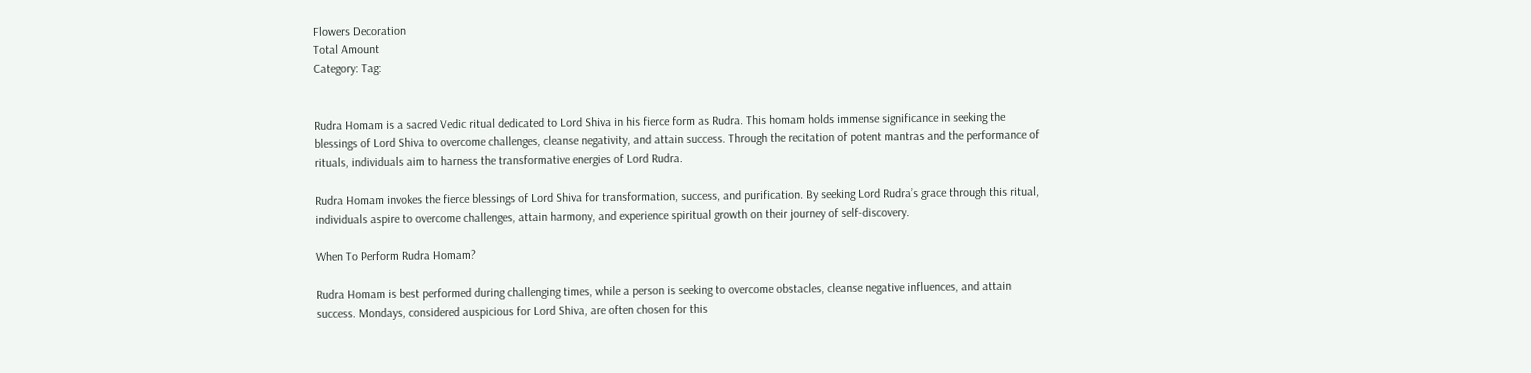Flowers Decoration
Total Amount
Category: Tag:


Rudra Homam is a sacred Vedic ritual dedicated to Lord Shiva in his fierce form as Rudra. This homam holds immense significance in seeking the blessings of Lord Shiva to overcome challenges, cleanse negativity, and attain success. Through the recitation of potent mantras and the performance of rituals, individuals aim to harness the transformative energies of Lord Rudra.

Rudra Homam invokes the fierce blessings of Lord Shiva for transformation, success, and purification. By seeking Lord Rudra’s grace through this ritual, individuals aspire to overcome challenges, attain harmony, and experience spiritual growth on their journey of self-discovery.

When To Perform Rudra Homam?

Rudra Homam is best performed during challenging times, while a person is seeking to overcome obstacles, cleanse negative influences, and attain success. Mondays, considered auspicious for Lord Shiva, are often chosen for this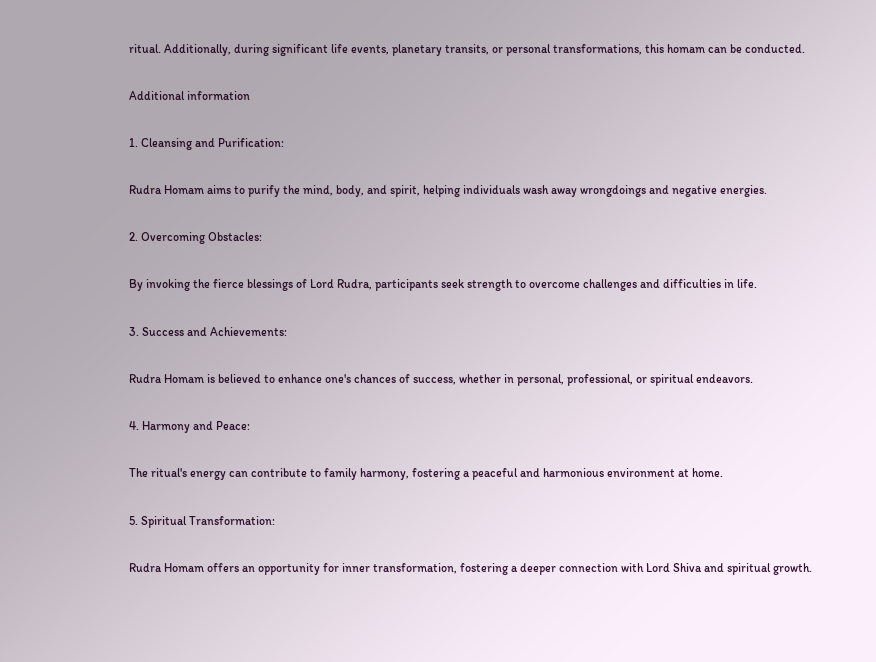ritual. Additionally, during significant life events, planetary transits, or personal transformations, this homam can be conducted.

Additional information

1. Cleansing and Purification:

Rudra Homam aims to purify the mind, body, and spirit, helping individuals wash away wrongdoings and negative energies.

2. Overcoming Obstacles:

By invoking the fierce blessings of Lord Rudra, participants seek strength to overcome challenges and difficulties in life.

3. Success and Achievements:

Rudra Homam is believed to enhance one's chances of success, whether in personal, professional, or spiritual endeavors.

4. Harmony and Peace:

The ritual's energy can contribute to family harmony, fostering a peaceful and harmonious environment at home.

5. Spiritual Transformation:

Rudra Homam offers an opportunity for inner transformation, fostering a deeper connection with Lord Shiva and spiritual growth.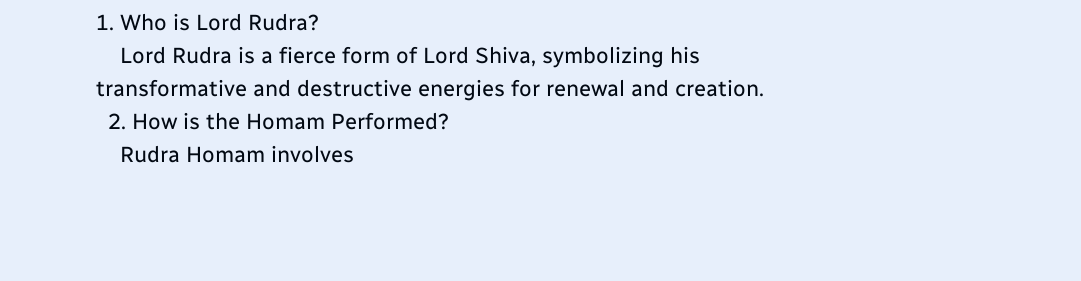1. Who is Lord Rudra?
    Lord Rudra is a fierce form of Lord Shiva, symbolizing his transformative and destructive energies for renewal and creation.
  2. How is the Homam Performed?
    Rudra Homam involves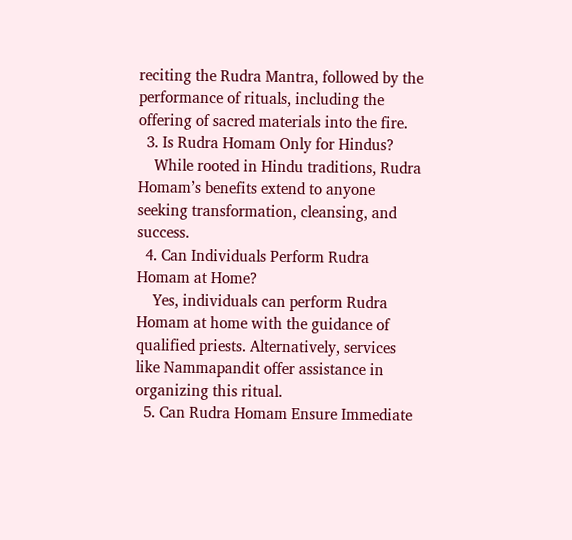reciting the Rudra Mantra, followed by the performance of rituals, including the offering of sacred materials into the fire.
  3. Is Rudra Homam Only for Hindus?
    While rooted in Hindu traditions, Rudra Homam’s benefits extend to anyone seeking transformation, cleansing, and success.
  4. Can Individuals Perform Rudra Homam at Home?
    Yes, individuals can perform Rudra Homam at home with the guidance of qualified priests. Alternatively, services like Nammapandit offer assistance in organizing this ritual.
  5. Can Rudra Homam Ensure Immediate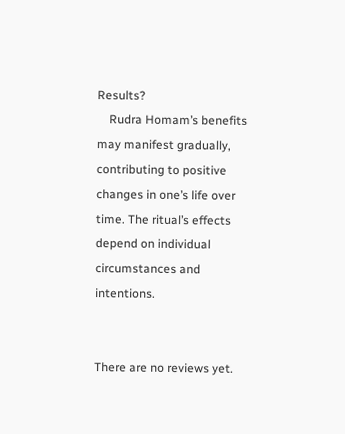Results?
    Rudra Homam’s benefits may manifest gradually, contributing to positive changes in one’s life over time. The ritual’s effects depend on individual circumstances and intentions.


There are no reviews yet.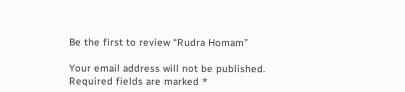Be the first to review “Rudra Homam”

Your email address will not be published. Required fields are marked *